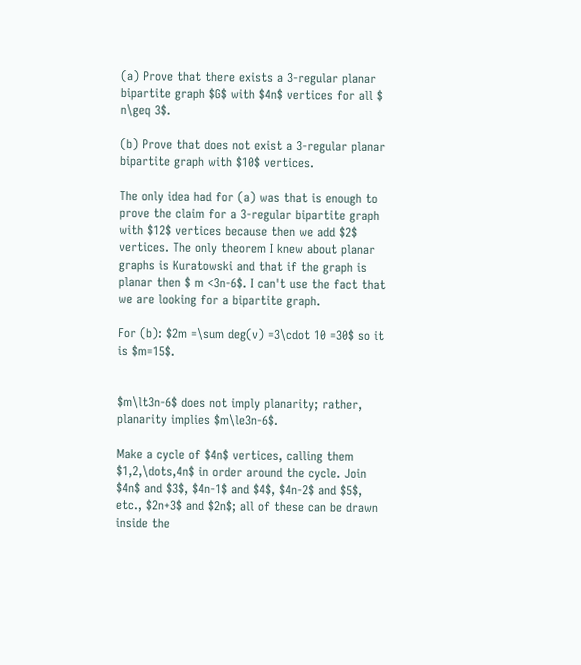(a) Prove that there exists a 3-regular planar bipartite graph $G$ with $4n$ vertices for all $ n\geq 3$.

(b) Prove that does not exist a 3-regular planar bipartite graph with $10$ vertices.

The only idea had for (a) was that is enough to prove the claim for a 3-regular bipartite graph with $12$ vertices because then we add $2$ vertices. The only theorem I knew about planar graphs is Kuratowski and that if the graph is planar then $ m <3n-6$. I can't use the fact that we are looking for a bipartite graph.

For (b): $2m =\sum deg(v) =3\cdot 10 =30$ so it is $m=15$.


$m\lt3n-6$ does not imply planarity; rather, planarity implies $m\le3n-6$.

Make a cycle of $4n$ vertices, calling them $1,2,\dots,4n$ in order around the cycle. Join $4n$ and $3$, $4n-1$ and $4$, $4n-2$ and $5$, etc., $2n+3$ and $2n$; all of these can be drawn inside the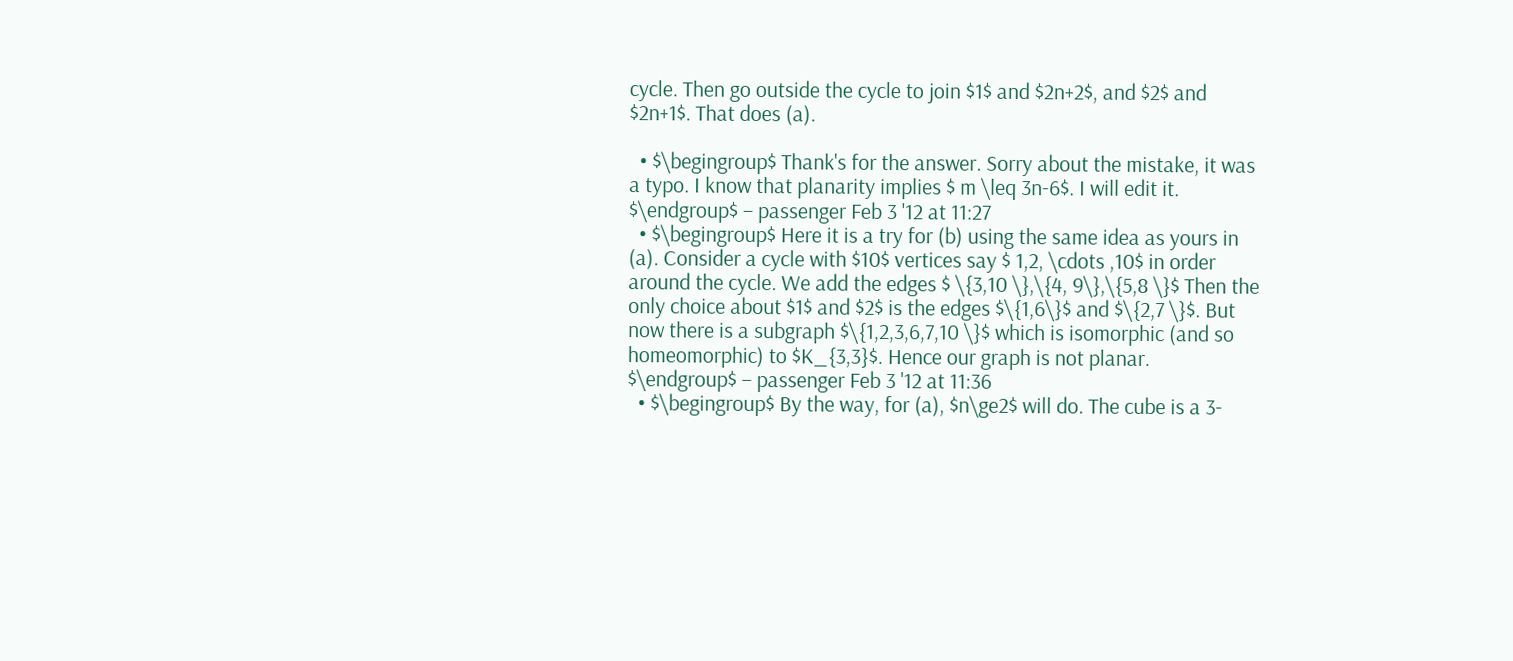cycle. Then go outside the cycle to join $1$ and $2n+2$, and $2$ and $2n+1$. That does (a).

  • $\begingroup$ Thank's for the answer. Sorry about the mistake, it was a typo. I know that planarity implies $ m \leq 3n-6$. I will edit it. $\endgroup$ – passenger Feb 3 '12 at 11:27
  • $\begingroup$ Here it is a try for (b) using the same idea as yours in (a). Consider a cycle with $10$ vertices say $ 1,2, \cdots ,10$ in order around the cycle. We add the edges $ \{3,10 \},\{4, 9\},\{5,8 \}$ Then the only choice about $1$ and $2$ is the edges $\{1,6\}$ and $\{2,7 \}$. But now there is a subgraph $\{1,2,3,6,7,10 \}$ which is isomorphic (and so homeomorphic) to $K_{3,3}$. Hence our graph is not planar. $\endgroup$ – passenger Feb 3 '12 at 11:36
  • $\begingroup$ By the way, for (a), $n\ge2$ will do. The cube is a 3-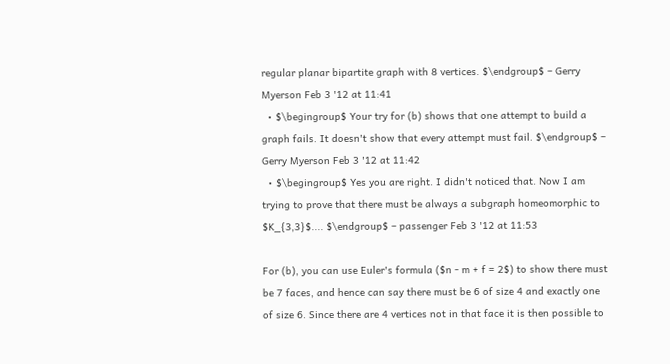regular planar bipartite graph with 8 vertices. $\endgroup$ – Gerry Myerson Feb 3 '12 at 11:41
  • $\begingroup$ Your try for (b) shows that one attempt to build a graph fails. It doesn't show that every attempt must fail. $\endgroup$ – Gerry Myerson Feb 3 '12 at 11:42
  • $\begingroup$ Yes you are right. I didn't noticed that. Now I am trying to prove that there must be always a subgraph homeomorphic to $K_{3,3}$.... $\endgroup$ – passenger Feb 3 '12 at 11:53

For (b), you can use Euler's formula ($n - m + f = 2$) to show there must be 7 faces, and hence can say there must be 6 of size 4 and exactly one of size 6. Since there are 4 vertices not in that face it is then possible to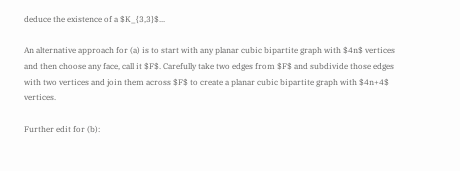deduce the existence of a $K_{3,3}$...

An alternative approach for (a) is to start with any planar cubic bipartite graph with $4n$ vertices and then choose any face, call it $F$. Carefully take two edges from $F$ and subdivide those edges with two vertices and join them across $F$ to create a planar cubic bipartite graph with $4n+4$ vertices.

Further edit for (b):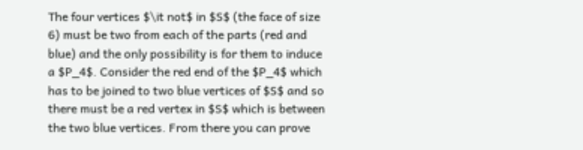The four vertices $\it not$ in $S$ (the face of size 6) must be two from each of the parts (red and blue) and the only possibility is for them to induce a $P_4$. Consider the red end of the $P_4$ which has to be joined to two blue vertices of $S$ and so there must be a red vertex in $S$ which is between the two blue vertices. From there you can prove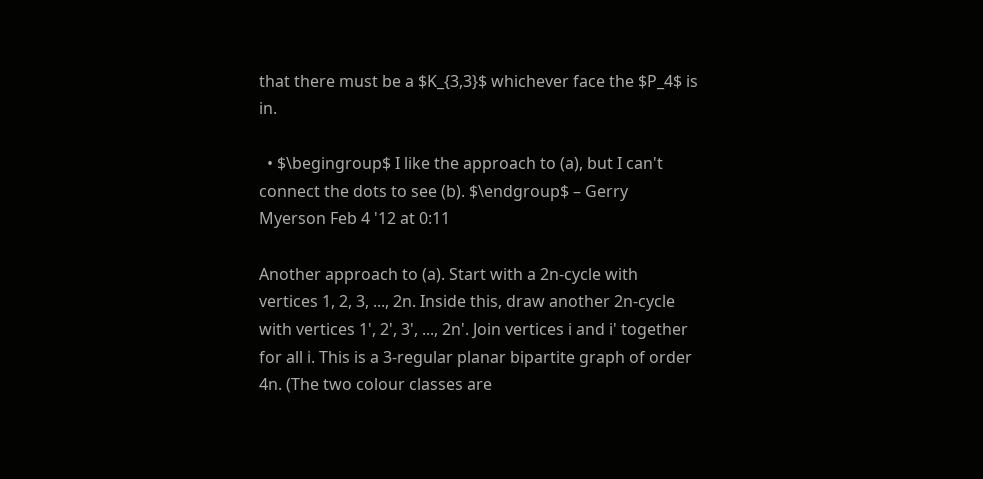that there must be a $K_{3,3}$ whichever face the $P_4$ is in.

  • $\begingroup$ I like the approach to (a), but I can't connect the dots to see (b). $\endgroup$ – Gerry Myerson Feb 4 '12 at 0:11

Another approach to (a). Start with a 2n-cycle with vertices 1, 2, 3, ..., 2n. Inside this, draw another 2n-cycle with vertices 1', 2', 3', ..., 2n'. Join vertices i and i' together for all i. This is a 3-regular planar bipartite graph of order 4n. (The two colour classes are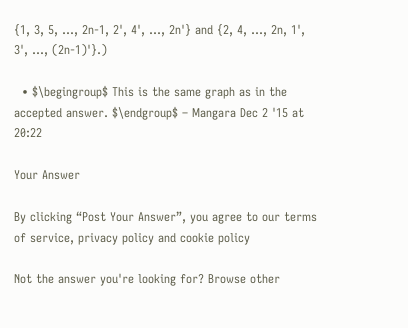{1, 3, 5, ..., 2n-1, 2', 4', ..., 2n'} and {2, 4, ..., 2n, 1', 3', ..., (2n-1)'}.)

  • $\begingroup$ This is the same graph as in the accepted answer. $\endgroup$ – Mangara Dec 2 '15 at 20:22

Your Answer

By clicking “Post Your Answer”, you agree to our terms of service, privacy policy and cookie policy

Not the answer you're looking for? Browse other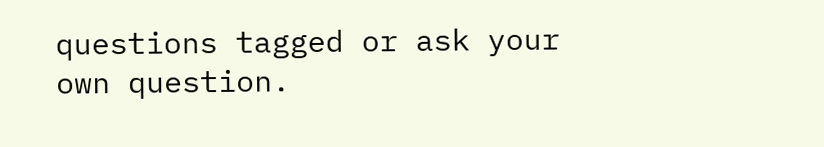questions tagged or ask your own question.